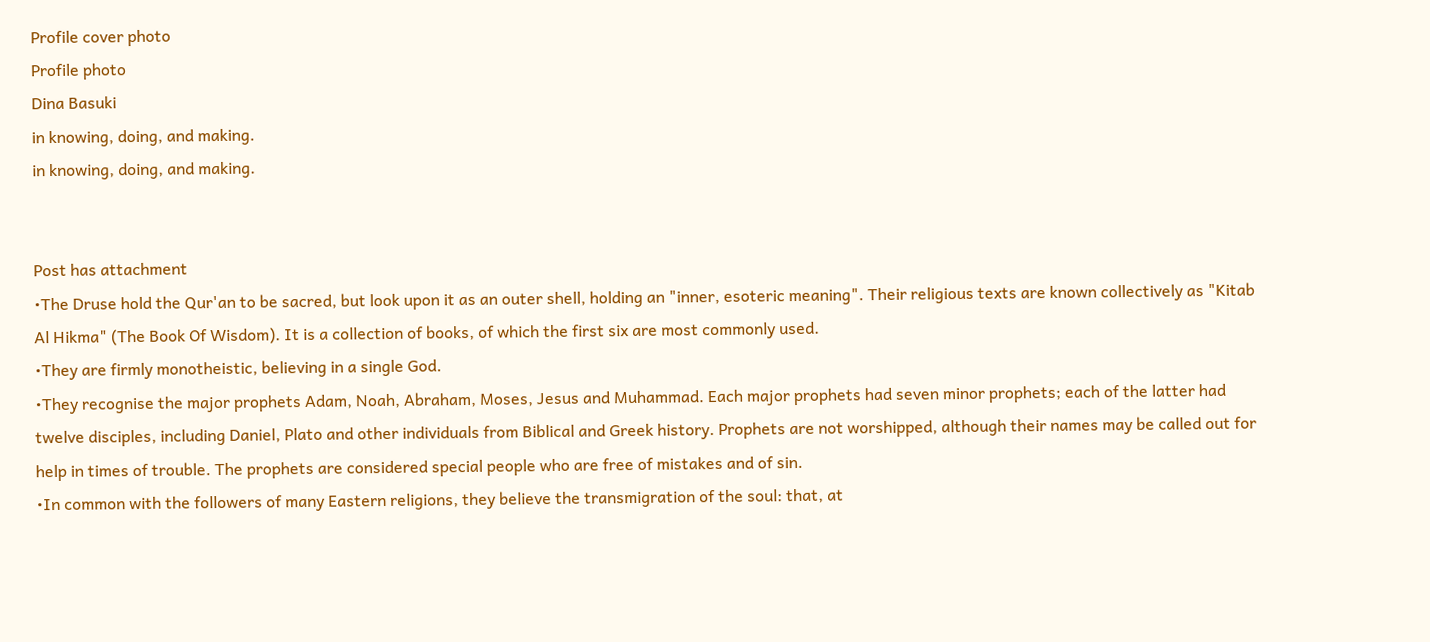Profile cover photo
Profile photo
Dina Basuki
in knowing, doing, and making.
in knowing, doing, and making.


Post has attachment
•The Druse hold the Qur'an to be sacred, but look upon it as an outer shell, holding an "inner, esoteric meaning". Their religious texts are known collectively as "Kitab Al Hikma" (The Book Of Wisdom). It is a collection of books, of which the first six are most commonly used.
•They are firmly monotheistic, believing in a single God.
•They recognise the major prophets Adam, Noah, Abraham, Moses, Jesus and Muhammad. Each major prophets had seven minor prophets; each of the latter had twelve disciples, including Daniel, Plato and other individuals from Biblical and Greek history. Prophets are not worshipped, although their names may be called out for help in times of trouble. The prophets are considered special people who are free of mistakes and of sin.
•In common with the followers of many Eastern religions, they believe the transmigration of the soul: that, at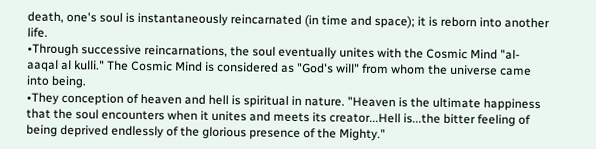death, one's soul is instantaneously reincarnated (in time and space); it is reborn into another life.
•Through successive reincarnations, the soul eventually unites with the Cosmic Mind "al- aaqal al kulli." The Cosmic Mind is considered as "God's will" from whom the universe came into being.
•They conception of heaven and hell is spiritual in nature. "Heaven is the ultimate happiness that the soul encounters when it unites and meets its creator...Hell is...the bitter feeling of being deprived endlessly of the glorious presence of the Mighty."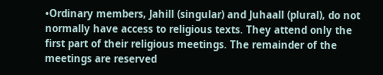•Ordinary members, Jahill (singular) and Juhaall (plural), do not normally have access to religious texts. They attend only the first part of their religious meetings. The remainder of the meetings are reserved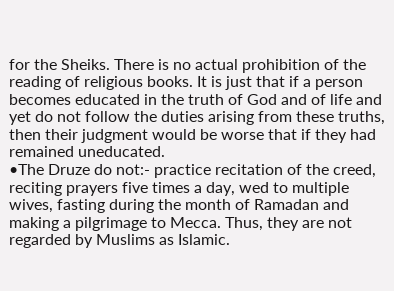for the Sheiks. There is no actual prohibition of the reading of religious books. It is just that if a person becomes educated in the truth of God and of life and yet do not follow the duties arising from these truths, then their judgment would be worse that if they had remained uneducated.
•The Druze do not:- practice recitation of the creed, reciting prayers five times a day, wed to multiple wives, fasting during the month of Ramadan and making a pilgrimage to Mecca. Thus, they are not regarded by Muslims as Islamic.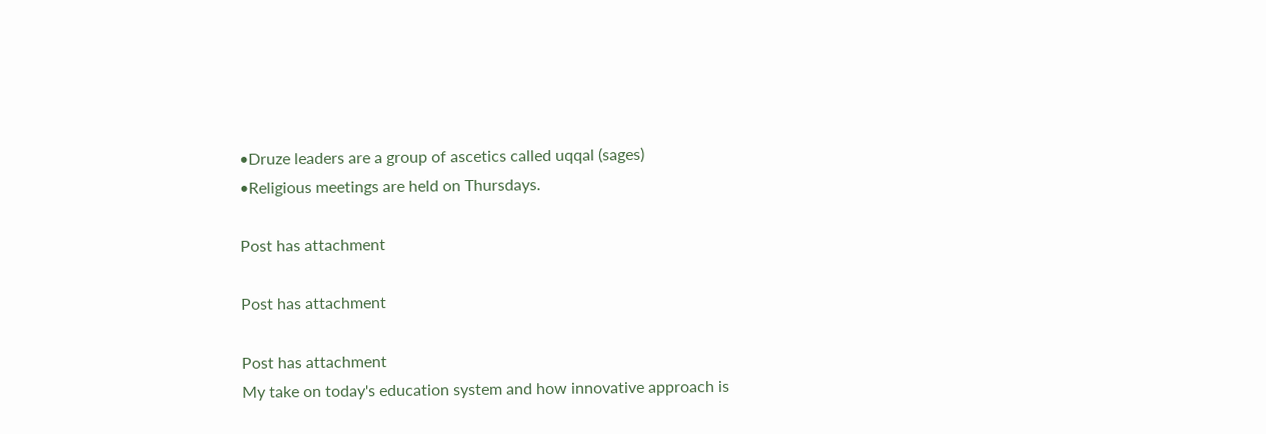•Druze leaders are a group of ascetics called uqqal (sages)
•Religious meetings are held on Thursdays.

Post has attachment

Post has attachment

Post has attachment
My take on today's education system and how innovative approach is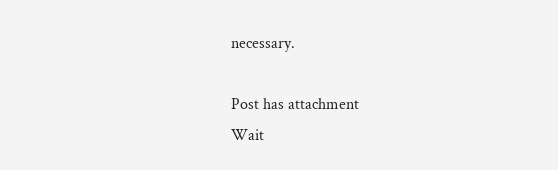necessary.

Post has attachment
Wait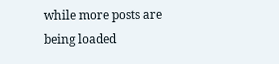while more posts are being loaded